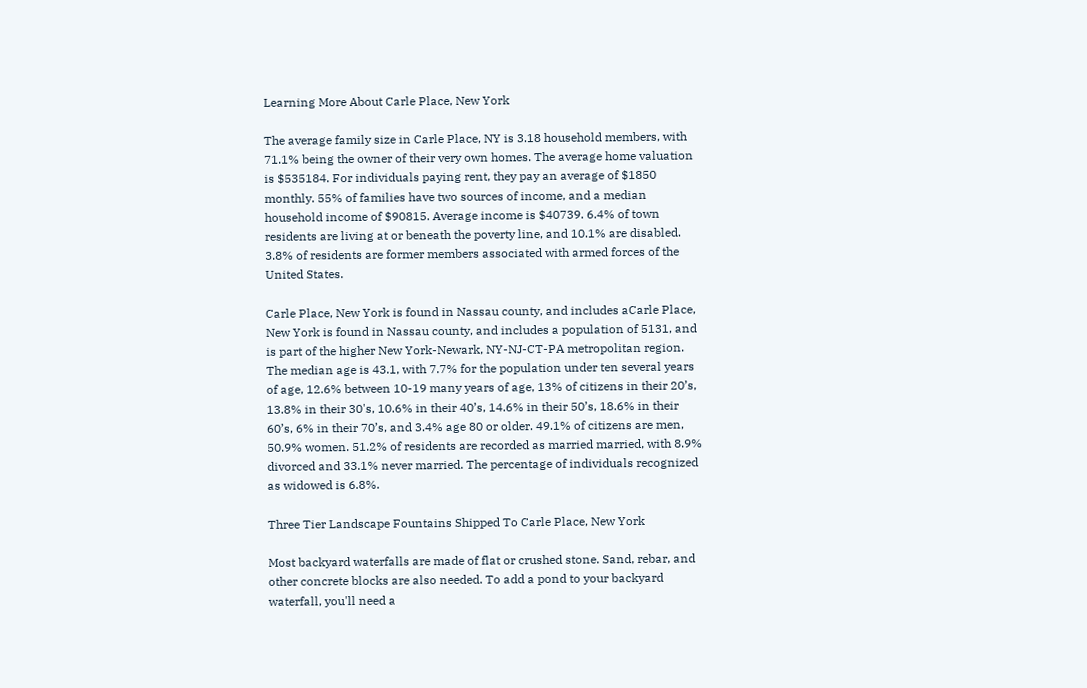Learning More About Carle Place, New York

The average family size in Carle Place, NY is 3.18 household members, with 71.1% being the owner of their very own homes. The average home valuation is $535184. For individuals paying rent, they pay an average of $1850 monthly. 55% of families have two sources of income, and a median household income of $90815. Average income is $40739. 6.4% of town residents are living at or beneath the poverty line, and 10.1% are disabled. 3.8% of residents are former members associated with armed forces of the United States.

Carle Place, New York is found in Nassau county, and includes aCarle Place, New York is found in Nassau county, and includes a population of 5131, and is part of the higher New York-Newark, NY-NJ-CT-PA metropolitan region. The median age is 43.1, with 7.7% for the population under ten several years of age, 12.6% between 10-19 many years of age, 13% of citizens in their 20’s, 13.8% in their 30's, 10.6% in their 40’s, 14.6% in their 50’s, 18.6% in their 60’s, 6% in their 70’s, and 3.4% age 80 or older. 49.1% of citizens are men, 50.9% women. 51.2% of residents are recorded as married married, with 8.9% divorced and 33.1% never married. The percentage of individuals recognized as widowed is 6.8%.

Three Tier Landscape Fountains Shipped To Carle Place, New York

Most backyard waterfalls are made of flat or crushed stone. Sand, rebar, and other concrete blocks are also needed. To add a pond to your backyard waterfall, you'll need a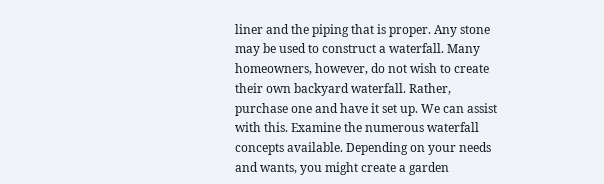liner and the piping that is proper. Any stone may be used to construct a waterfall. Many homeowners, however, do not wish to create their own backyard waterfall. Rather, purchase one and have it set up. We can assist with this. Examine the numerous waterfall concepts available. Depending on your needs and wants, you might create a garden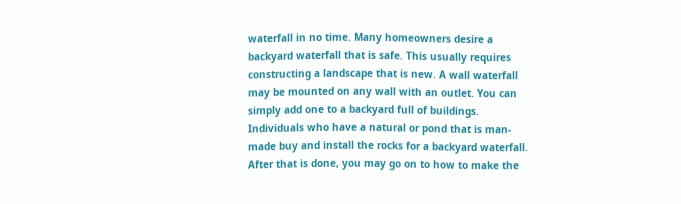waterfall in no time. Many homeowners desire a backyard waterfall that is safe. This usually requires constructing a landscape that is new. A wall waterfall may be mounted on any wall with an outlet. You can simply add one to a backyard full of buildings. Individuals who have a natural or pond that is man-made buy and install the rocks for a backyard waterfall. After that is done, you may go on to how to make the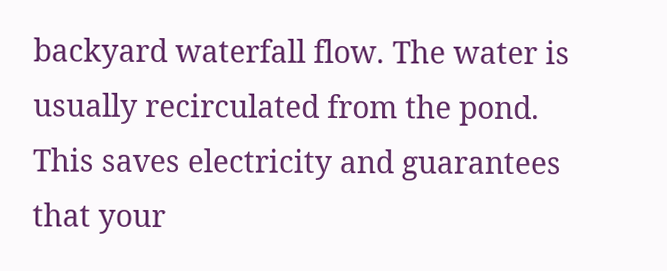backyard waterfall flow. The water is usually recirculated from the pond. This saves electricity and guarantees that your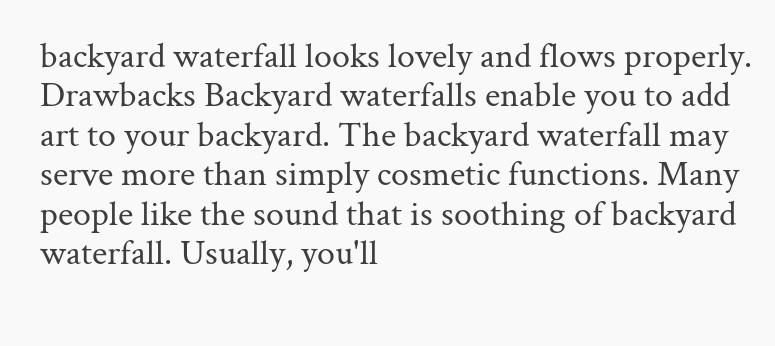backyard waterfall looks lovely and flows properly. Drawbacks Backyard waterfalls enable you to add art to your backyard. The backyard waterfall may serve more than simply cosmetic functions. Many people like the sound that is soothing of backyard waterfall. Usually, you'll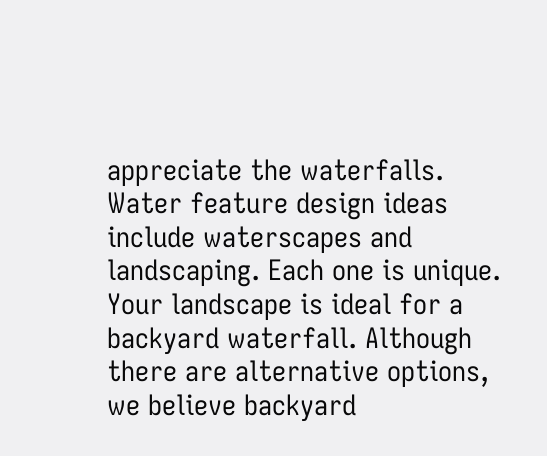appreciate the waterfalls. Water feature design ideas include waterscapes and landscaping. Each one is unique. Your landscape is ideal for a backyard waterfall. Although there are alternative options, we believe backyard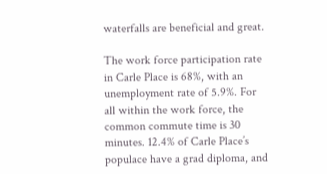waterfalls are beneficial and great.

The work force participation rate in Carle Place is 68%, with an unemployment rate of 5.9%. For all within the work force, the common commute time is 30 minutes. 12.4% of Carle Place’s populace have a grad diploma, and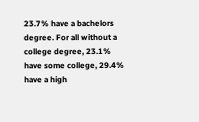23.7% have a bachelors degree. For all without a college degree, 23.1% have some college, 29.4% have a high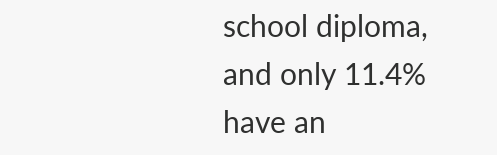school diploma, and only 11.4% have an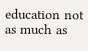education not as much as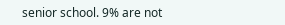senior school. 9% are not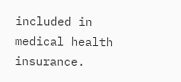included in medical health insurance.